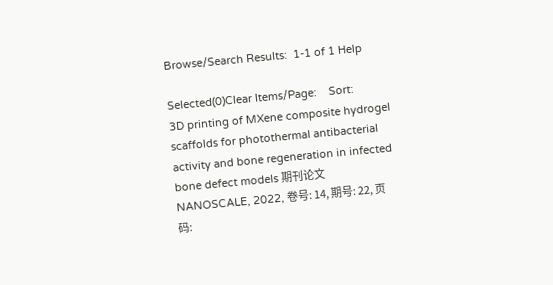Browse/Search Results:  1-1 of 1 Help

Selected(0)Clear Items/Page:    Sort:
3D printing of MXene composite hydrogel scaffolds for photothermal antibacterial activity and bone regeneration in infected bone defect models 期刊论文
NANOSCALE, 2022, 卷号: 14, 期号: 22, 页码: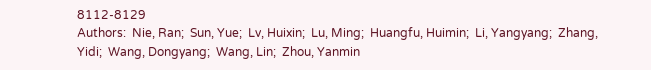8112-8129
Authors:  Nie, Ran;  Sun, Yue;  Lv, Huixin;  Lu, Ming;  Huangfu, Huimin;  Li, Yangyang;  Zhang, Yidi;  Wang, Dongyang;  Wang, Lin;  Zhou, Yanmin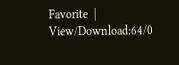Favorite  |  View/Download:64/0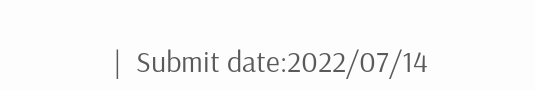|  Submit date:2022/07/14